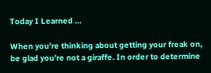Today I Learned …

When you’re thinking about getting your freak on, be glad you’re not a giraffe. In order to determine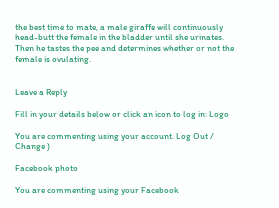the best time to mate, a male giraffe will continuously head-butt the female in the bladder until she urinates. Then he tastes the pee and determines whether or not the female is ovulating.


Leave a Reply

Fill in your details below or click an icon to log in: Logo

You are commenting using your account. Log Out /  Change )

Facebook photo

You are commenting using your Facebook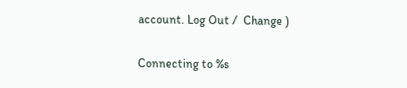account. Log Out /  Change )

Connecting to %s